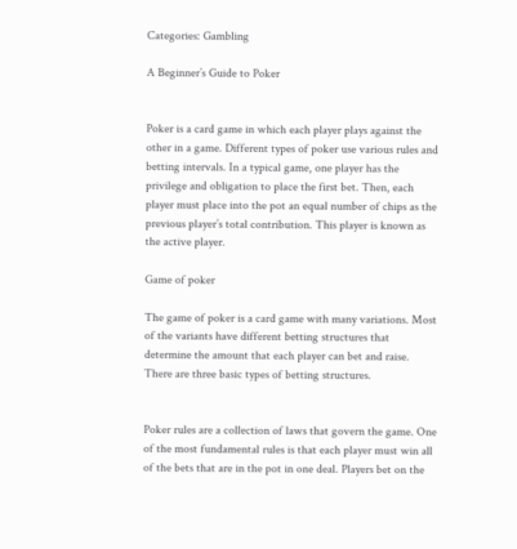Categories: Gambling

A Beginner’s Guide to Poker


Poker is a card game in which each player plays against the other in a game. Different types of poker use various rules and betting intervals. In a typical game, one player has the privilege and obligation to place the first bet. Then, each player must place into the pot an equal number of chips as the previous player’s total contribution. This player is known as the active player.

Game of poker

The game of poker is a card game with many variations. Most of the variants have different betting structures that determine the amount that each player can bet and raise. There are three basic types of betting structures.


Poker rules are a collection of laws that govern the game. One of the most fundamental rules is that each player must win all of the bets that are in the pot in one deal. Players bet on the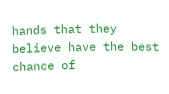hands that they believe have the best chance of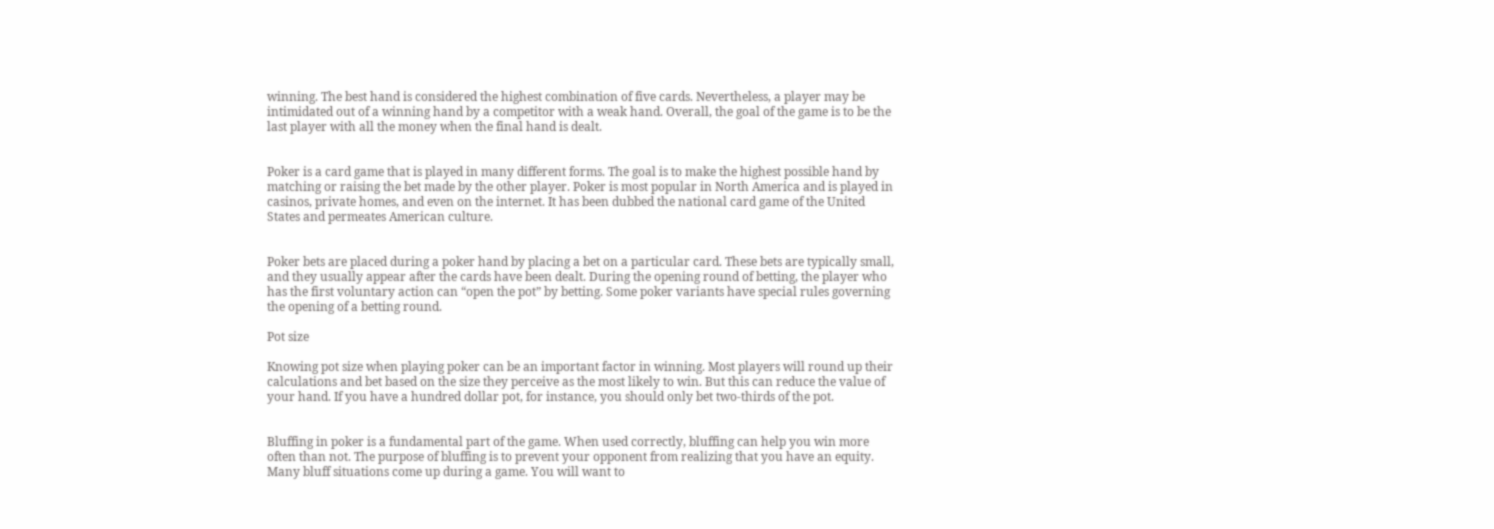winning. The best hand is considered the highest combination of five cards. Nevertheless, a player may be intimidated out of a winning hand by a competitor with a weak hand. Overall, the goal of the game is to be the last player with all the money when the final hand is dealt.


Poker is a card game that is played in many different forms. The goal is to make the highest possible hand by matching or raising the bet made by the other player. Poker is most popular in North America and is played in casinos, private homes, and even on the internet. It has been dubbed the national card game of the United States and permeates American culture.


Poker bets are placed during a poker hand by placing a bet on a particular card. These bets are typically small, and they usually appear after the cards have been dealt. During the opening round of betting, the player who has the first voluntary action can “open the pot” by betting. Some poker variants have special rules governing the opening of a betting round.

Pot size

Knowing pot size when playing poker can be an important factor in winning. Most players will round up their calculations and bet based on the size they perceive as the most likely to win. But this can reduce the value of your hand. If you have a hundred dollar pot, for instance, you should only bet two-thirds of the pot.


Bluffing in poker is a fundamental part of the game. When used correctly, bluffing can help you win more often than not. The purpose of bluffing is to prevent your opponent from realizing that you have an equity. Many bluff situations come up during a game. You will want to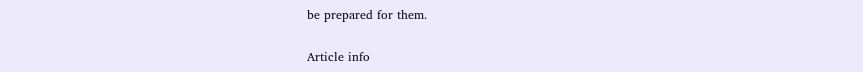be prepared for them.

Article info